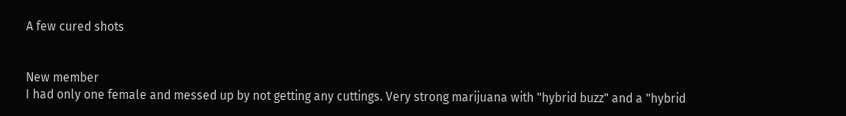A few cured shots


New member
I had only one female and messed up by not getting any cuttings. Very strong marijuana with "hybrid buzz" and a "hybrid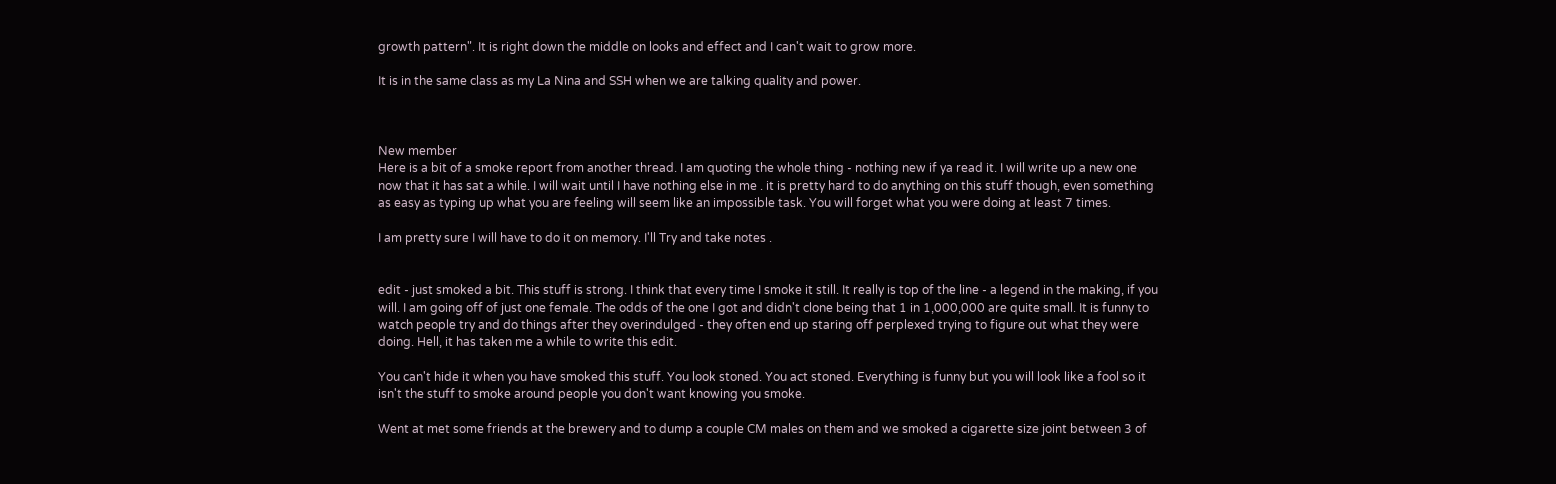growth pattern". It is right down the middle on looks and effect and I can't wait to grow more.

It is in the same class as my La Nina and SSH when we are talking quality and power.



New member
Here is a bit of a smoke report from another thread. I am quoting the whole thing - nothing new if ya read it. I will write up a new one now that it has sat a while. I will wait until I have nothing else in me . it is pretty hard to do anything on this stuff though, even something as easy as typing up what you are feeling will seem like an impossible task. You will forget what you were doing at least 7 times.

I am pretty sure I will have to do it on memory. I'll Try and take notes .


edit - just smoked a bit. This stuff is strong. I think that every time I smoke it still. It really is top of the line - a legend in the making, if you will. I am going off of just one female. The odds of the one I got and didn't clone being that 1 in 1,000,000 are quite small. It is funny to watch people try and do things after they overindulged - they often end up staring off perplexed trying to figure out what they were doing. Hell, it has taken me a while to write this edit.

You can't hide it when you have smoked this stuff. You look stoned. You act stoned. Everything is funny but you will look like a fool so it isn't the stuff to smoke around people you don't want knowing you smoke.

Went at met some friends at the brewery and to dump a couple CM males on them and we smoked a cigarette size joint between 3 of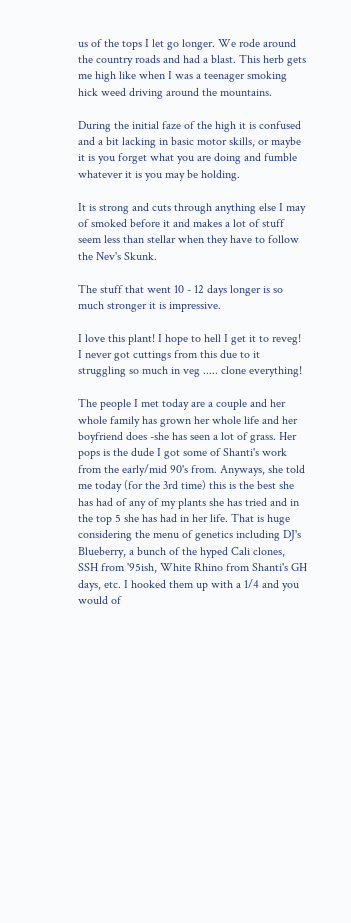us of the tops I let go longer. We rode around the country roads and had a blast. This herb gets me high like when I was a teenager smoking hick weed driving around the mountains.

During the initial faze of the high it is confused and a bit lacking in basic motor skills, or maybe it is you forget what you are doing and fumble whatever it is you may be holding.

It is strong and cuts through anything else I may of smoked before it and makes a lot of stuff seem less than stellar when they have to follow the Nev's Skunk.

The stuff that went 10 - 12 days longer is so much stronger it is impressive.

I love this plant! I hope to hell I get it to reveg! I never got cuttings from this due to it struggling so much in veg ..... clone everything!

The people I met today are a couple and her whole family has grown her whole life and her boyfriend does -she has seen a lot of grass. Her pops is the dude I got some of Shanti's work from the early/mid 90's from. Anyways, she told me today (for the 3rd time) this is the best she has had of any of my plants she has tried and in the top 5 she has had in her life. That is huge considering the menu of genetics including DJ's Blueberry, a bunch of the hyped Cali clones, SSH from '95ish, White Rhino from Shanti's GH days, etc. I hooked them up with a 1/4 and you would of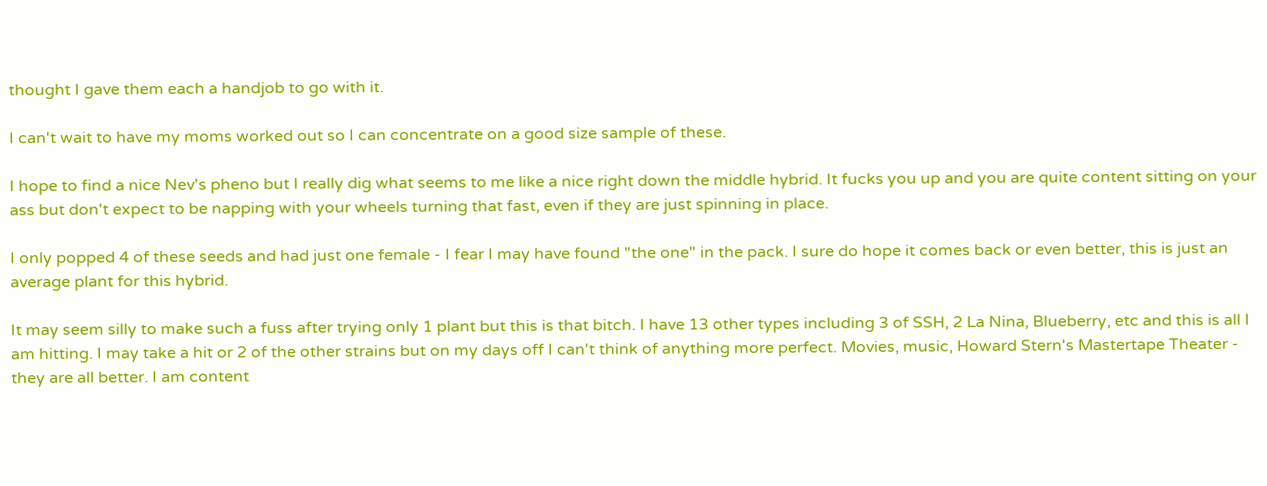thought I gave them each a handjob to go with it.

I can't wait to have my moms worked out so I can concentrate on a good size sample of these.

I hope to find a nice Nev's pheno but I really dig what seems to me like a nice right down the middle hybrid. It fucks you up and you are quite content sitting on your ass but don't expect to be napping with your wheels turning that fast, even if they are just spinning in place.

I only popped 4 of these seeds and had just one female - I fear I may have found "the one" in the pack. I sure do hope it comes back or even better, this is just an average plant for this hybrid.

It may seem silly to make such a fuss after trying only 1 plant but this is that bitch. I have 13 other types including 3 of SSH, 2 La Nina, Blueberry, etc and this is all I am hitting. I may take a hit or 2 of the other strains but on my days off I can't think of anything more perfect. Movies, music, Howard Stern's Mastertape Theater - they are all better. I am content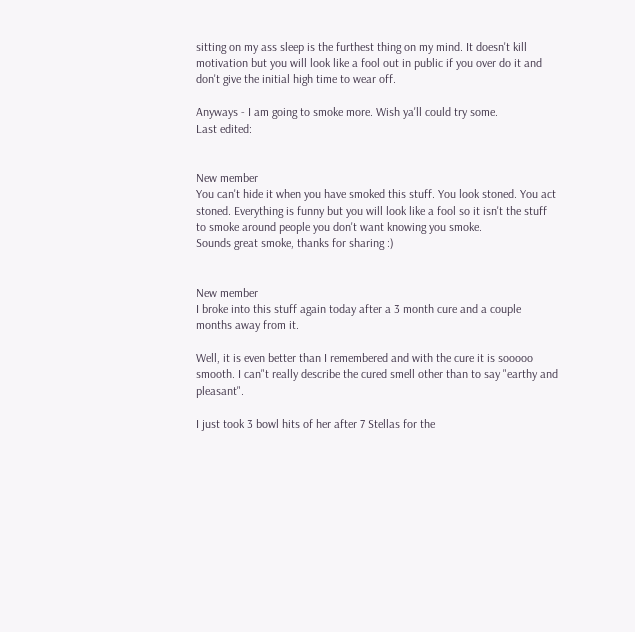sitting on my ass sleep is the furthest thing on my mind. It doesn't kill motivation but you will look like a fool out in public if you over do it and don't give the initial high time to wear off.

Anyways - I am going to smoke more. Wish ya'll could try some.
Last edited:


New member
You can't hide it when you have smoked this stuff. You look stoned. You act stoned. Everything is funny but you will look like a fool so it isn't the stuff to smoke around people you don't want knowing you smoke.
Sounds great smoke, thanks for sharing :)


New member
I broke into this stuff again today after a 3 month cure and a couple months away from it.

Well, it is even better than I remembered and with the cure it is sooooo smooth. I can"t really describe the cured smell other than to say "earthy and pleasant".

I just took 3 bowl hits of her after 7 Stellas for the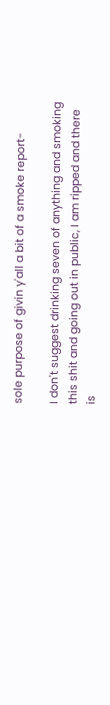sole purpose of givin y'all a bit of a smoke report-

I don't suggest drinking seven of anything and smoking this shit and going out in public, I am ripped and there is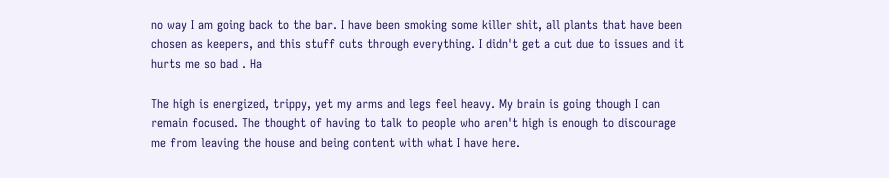no way I am going back to the bar. I have been smoking some killer shit, all plants that have been chosen as keepers, and this stuff cuts through everything. I didn't get a cut due to issues and it hurts me so bad . Ha

The high is energized, trippy, yet my arms and legs feel heavy. My brain is going though I can remain focused. The thought of having to talk to people who aren't high is enough to discourage me from leaving the house and being content with what I have here.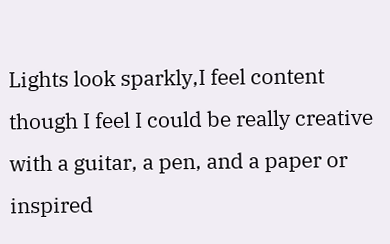Lights look sparkly,I feel content though I feel I could be really creative with a guitar, a pen, and a paper or inspired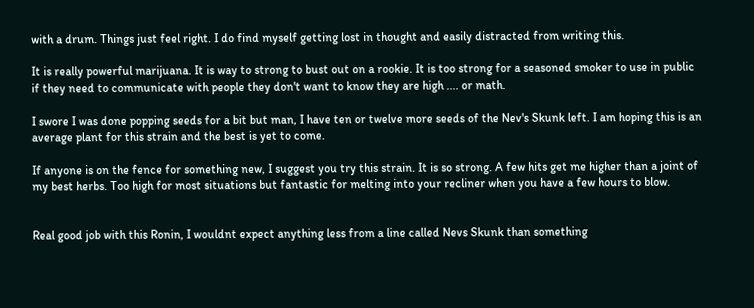with a drum. Things just feel right. I do find myself getting lost in thought and easily distracted from writing this.

It is really powerful marijuana. It is way to strong to bust out on a rookie. It is too strong for a seasoned smoker to use in public if they need to communicate with people they don't want to know they are high .... or math.

I swore I was done popping seeds for a bit but man, I have ten or twelve more seeds of the Nev's Skunk left. I am hoping this is an average plant for this strain and the best is yet to come.

If anyone is on the fence for something new, I suggest you try this strain. It is so strong. A few hits get me higher than a joint of my best herbs. Too high for most situations but fantastic for melting into your recliner when you have a few hours to blow.


Real good job with this Ronin, I wouldnt expect anything less from a line called Nevs Skunk than something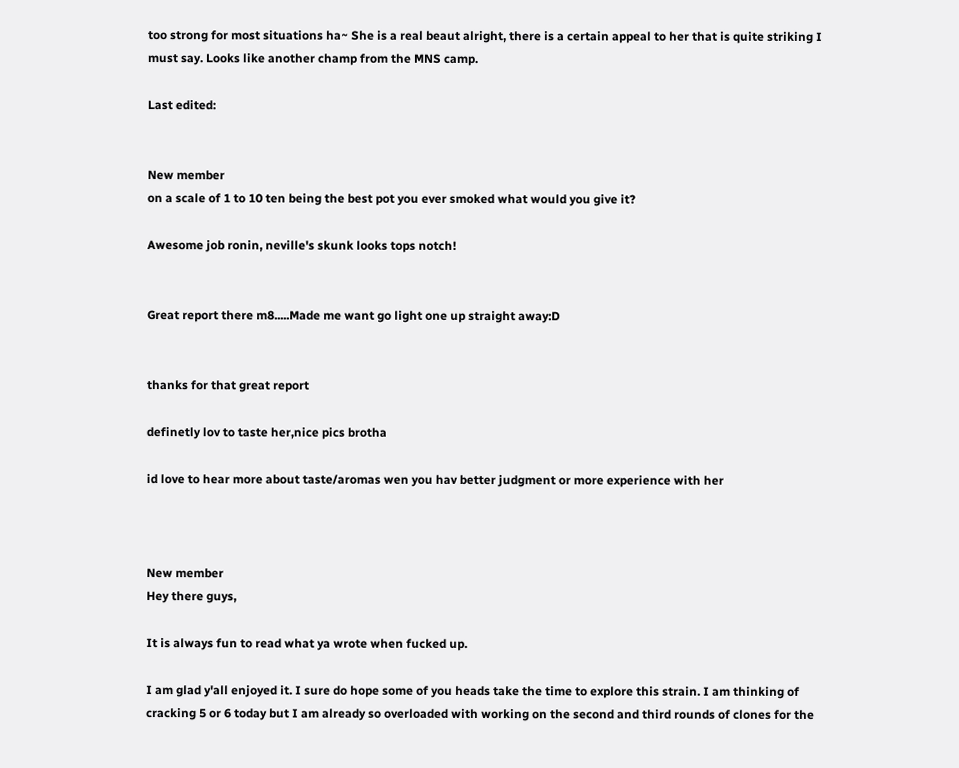too strong for most situations ha~ She is a real beaut alright, there is a certain appeal to her that is quite striking I must say. Looks like another champ from the MNS camp.

Last edited:


New member
on a scale of 1 to 10 ten being the best pot you ever smoked what would you give it?

Awesome job ronin, neville's skunk looks tops notch!


Great report there m8.....Made me want go light one up straight away:D


thanks for that great report

definetly lov to taste her,nice pics brotha

id love to hear more about taste/aromas wen you hav better judgment or more experience with her



New member
Hey there guys,

It is always fun to read what ya wrote when fucked up.

I am glad y'all enjoyed it. I sure do hope some of you heads take the time to explore this strain. I am thinking of cracking 5 or 6 today but I am already so overloaded with working on the second and third rounds of clones for the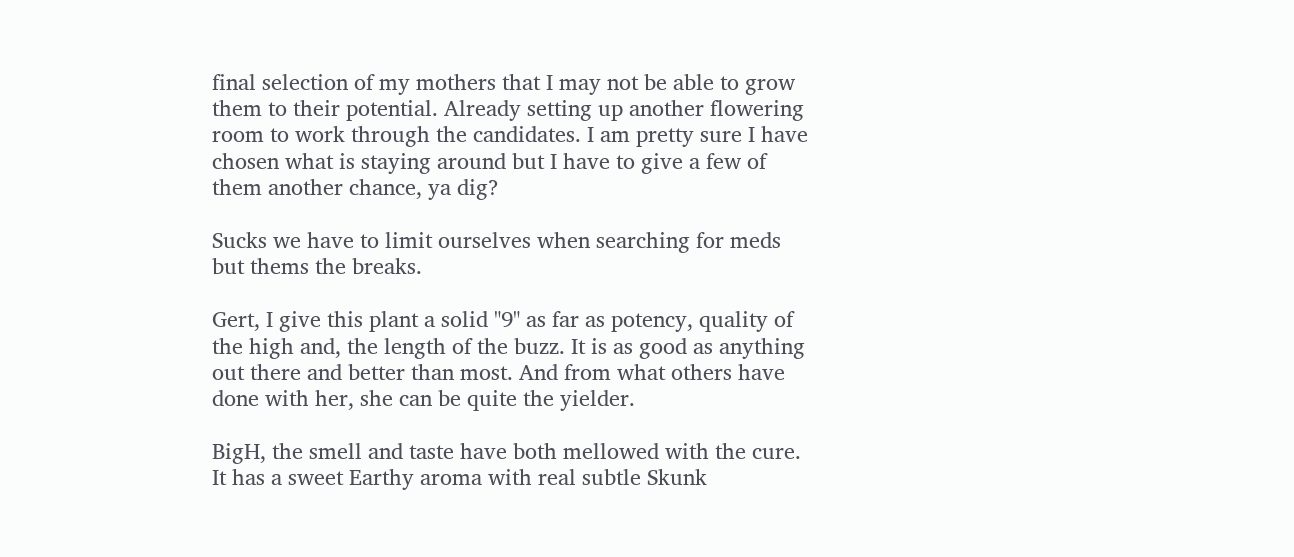final selection of my mothers that I may not be able to grow them to their potential. Already setting up another flowering room to work through the candidates. I am pretty sure I have chosen what is staying around but I have to give a few of them another chance, ya dig?

Sucks we have to limit ourselves when searching for meds but thems the breaks.

Gert, I give this plant a solid "9" as far as potency, quality of the high and, the length of the buzz. It is as good as anything out there and better than most. And from what others have done with her, she can be quite the yielder.

BigH, the smell and taste have both mellowed with the cure. It has a sweet Earthy aroma with real subtle Skunk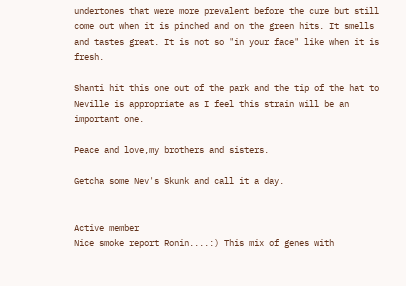undertones that were more prevalent before the cure but still come out when it is pinched and on the green hits. It smells and tastes great. It is not so "in your face" like when it is fresh.

Shanti hit this one out of the park and the tip of the hat to Neville is appropriate as I feel this strain will be an important one.

Peace and love,my brothers and sisters.

Getcha some Nev's Skunk and call it a day.


Active member
Nice smoke report Ronin....:) This mix of genes with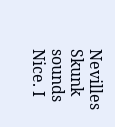Nevilles Skunk sounds Nice. I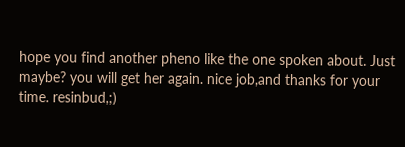hope you find another pheno like the one spoken about. Just maybe? you will get her again. nice job,and thanks for your time. resinbud,;)